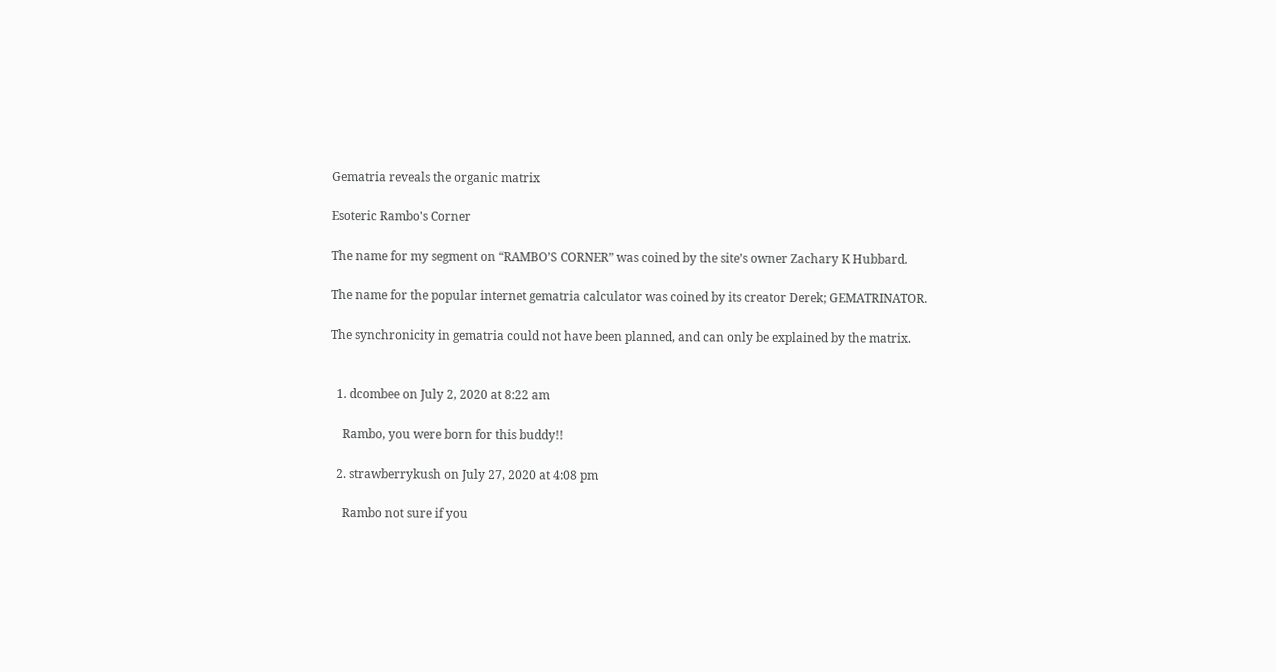Gematria reveals the organic matrix

Esoteric Rambo's Corner

The name for my segment on “RAMBO’S CORNER” was coined by the site’s owner Zachary K Hubbard.

The name for the popular internet gematria calculator was coined by its creator Derek; GEMATRINATOR.

The synchronicity in gematria could not have been planned, and can only be explained by the matrix.


  1. dcombee on July 2, 2020 at 8:22 am

    Rambo, you were born for this buddy!!

  2. strawberrykush on July 27, 2020 at 4:08 pm

    Rambo not sure if you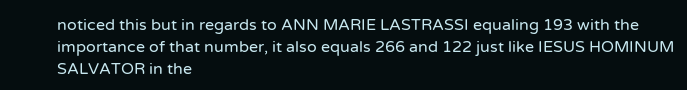noticed this but in regards to ANN MARIE LASTRASSI equaling 193 with the importance of that number, it also equals 266 and 122 just like IESUS HOMINUM SALVATOR in the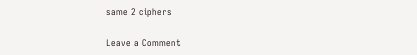same 2 ciphers

Leave a Comment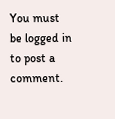You must be logged in to post a comment.